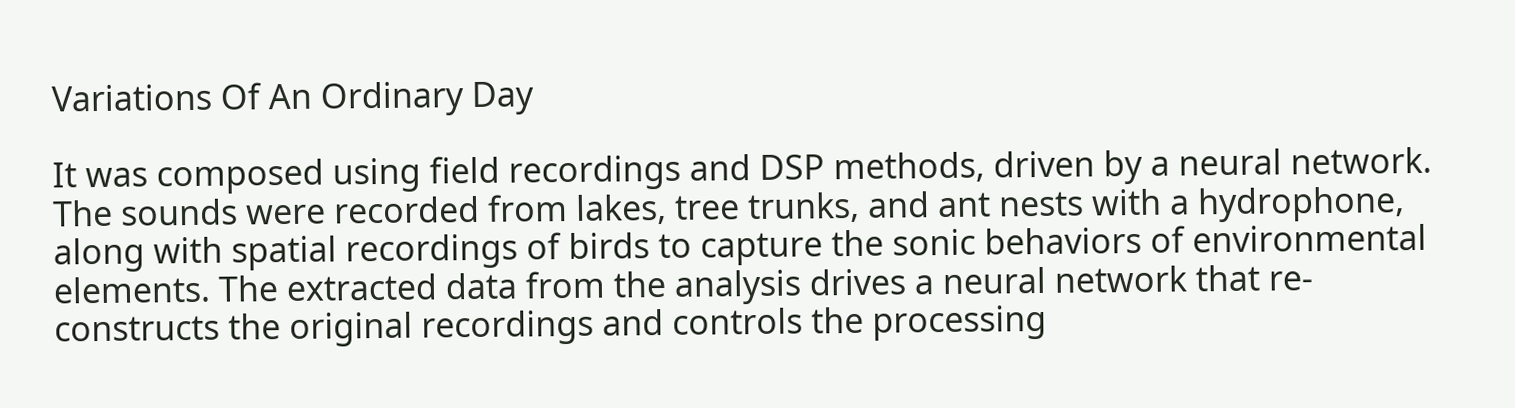Variations Of An Ordinary Day

It was composed using field recordings and DSP methods, driven by a neural network. The sounds were recorded from lakes, tree trunks, and ant nests with a hydrophone, along with spatial recordings of birds to capture the sonic behaviors of environmental elements. The extracted data from the analysis drives a neural network that re-constructs the original recordings and controls the processing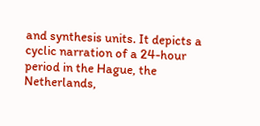and synthesis units. It depicts a cyclic narration of a 24-hour period in the Hague, the Netherlands,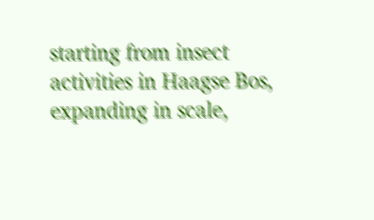starting from insect activities in Haagse Bos, expanding in scale,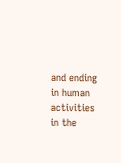and ending in human activities in the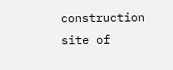construction site of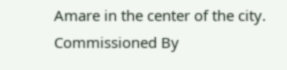Amare in the center of the city.
Commissioned By